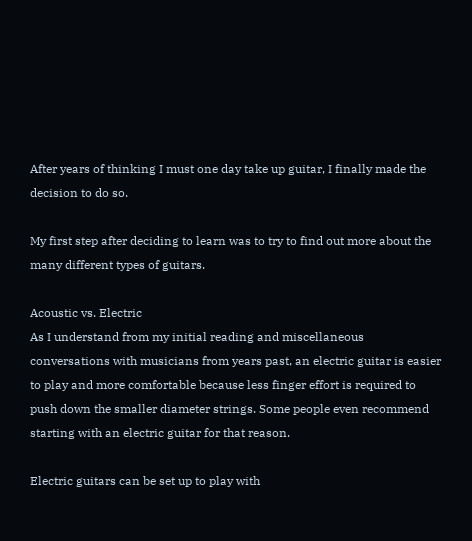After years of thinking I must one day take up guitar, I finally made the decision to do so.

My first step after deciding to learn was to try to find out more about the many different types of guitars.

Acoustic vs. Electric
As I understand from my initial reading and miscellaneous conversations with musicians from years past, an electric guitar is easier to play and more comfortable because less finger effort is required to push down the smaller diameter strings. Some people even recommend starting with an electric guitar for that reason.

Electric guitars can be set up to play with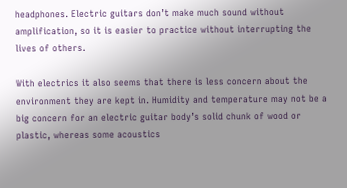headphones. Electric guitars don’t make much sound without amplification, so it is easier to practice without interrupting the lives of others.

With electrics it also seems that there is less concern about the environment they are kept in. Humidity and temperature may not be a big concern for an electric guitar body’s solid chunk of wood or plastic, whereas some acoustics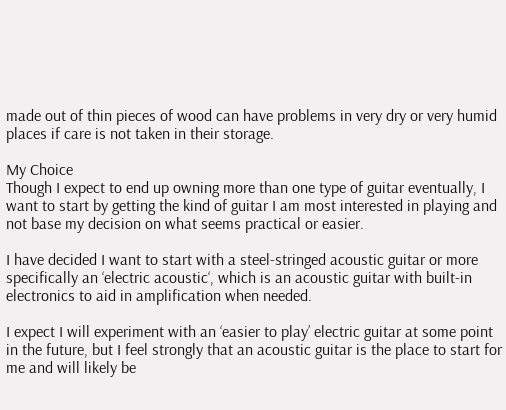made out of thin pieces of wood can have problems in very dry or very humid places if care is not taken in their storage.

My Choice
Though I expect to end up owning more than one type of guitar eventually, I want to start by getting the kind of guitar I am most interested in playing and not base my decision on what seems practical or easier.

I have decided I want to start with a steel-stringed acoustic guitar or more specifically an ‘electric acoustic‘, which is an acoustic guitar with built-in electronics to aid in amplification when needed.

I expect I will experiment with an ‘easier to play’ electric guitar at some point in the future, but I feel strongly that an acoustic guitar is the place to start for me and will likely be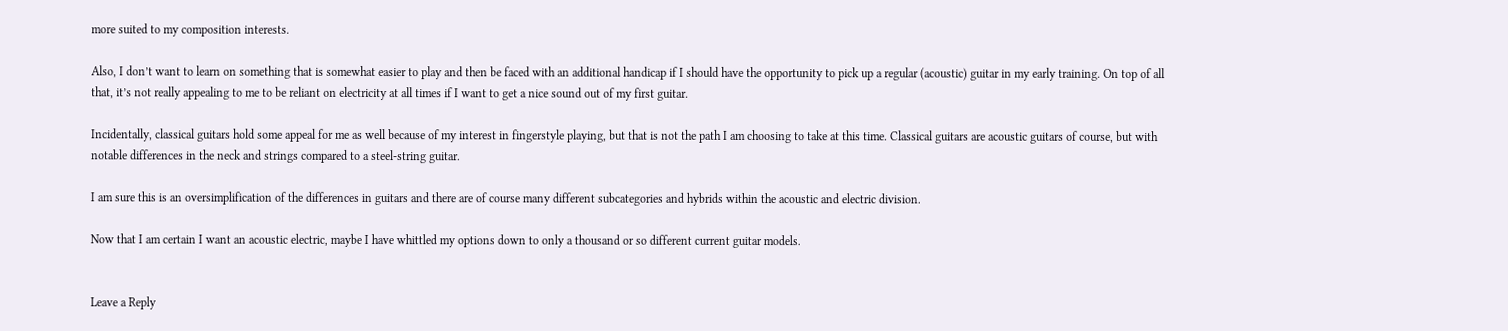more suited to my composition interests.

Also, I don’t want to learn on something that is somewhat easier to play and then be faced with an additional handicap if I should have the opportunity to pick up a regular (acoustic) guitar in my early training. On top of all that, it’s not really appealing to me to be reliant on electricity at all times if I want to get a nice sound out of my first guitar.

Incidentally, classical guitars hold some appeal for me as well because of my interest in fingerstyle playing, but that is not the path I am choosing to take at this time. Classical guitars are acoustic guitars of course, but with notable differences in the neck and strings compared to a steel-string guitar.

I am sure this is an oversimplification of the differences in guitars and there are of course many different subcategories and hybrids within the acoustic and electric division.

Now that I am certain I want an acoustic electric, maybe I have whittled my options down to only a thousand or so different current guitar models.


Leave a Reply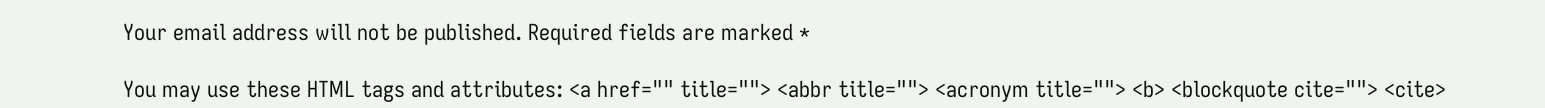Your email address will not be published. Required fields are marked *

You may use these HTML tags and attributes: <a href="" title=""> <abbr title=""> <acronym title=""> <b> <blockquote cite=""> <cite>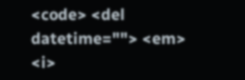<code> <del datetime=""> <em> <i>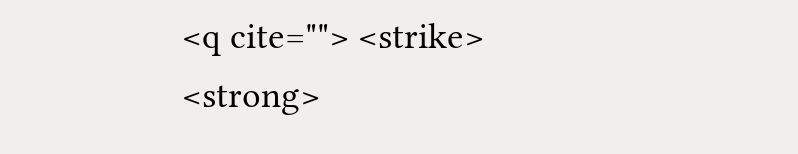<q cite=""> <strike> <strong>